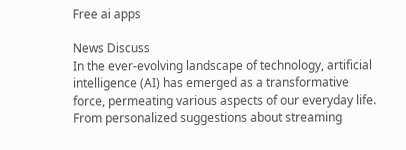Free ai apps

News Discuss
In the ever-evolving landscape of technology, artificial intelligence (AI) has emerged as a transformative force, permeating various aspects of our everyday life. From personalized suggestions about streaming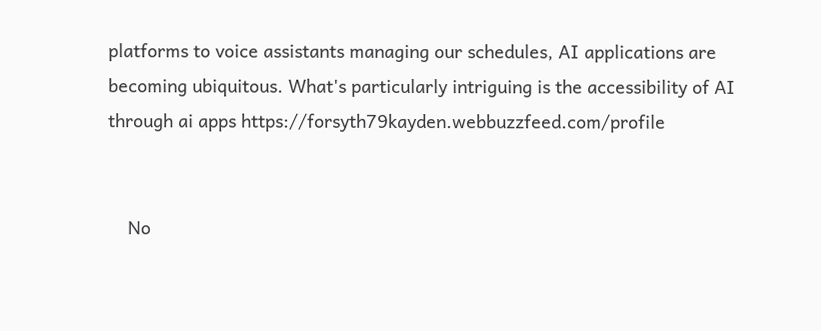platforms to voice assistants managing our schedules, AI applications are becoming ubiquitous. What's particularly intriguing is the accessibility of AI through ai apps https://forsyth79kayden.webbuzzfeed.com/profile


    No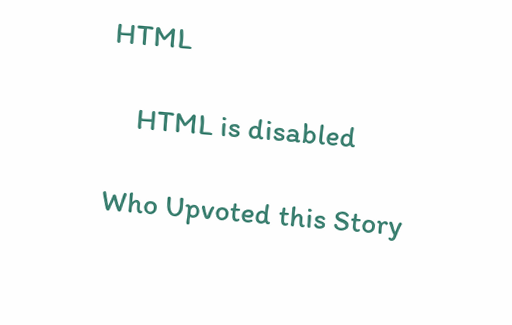HTML

    HTML is disabled

Who Upvoted this Story